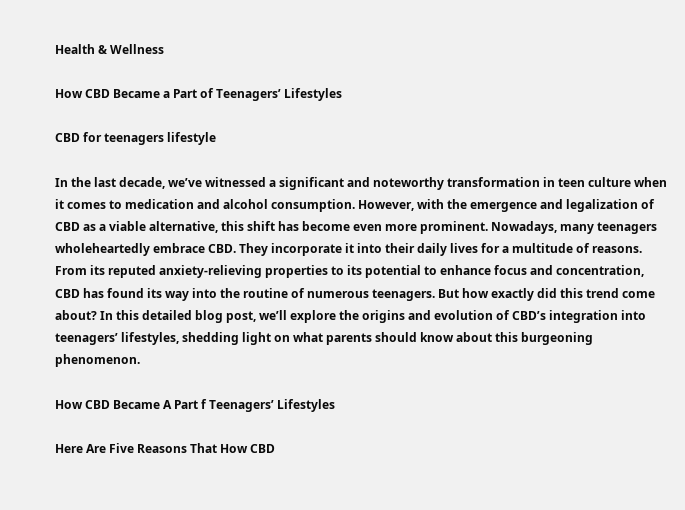Health & Wellness

How CBD Became a Part of Teenagers’ Lifestyles

CBD for teenagers lifestyle

In the last decade, we’ve witnessed a significant and noteworthy transformation in teen culture when it comes to medication and alcohol consumption. However, with the emergence and legalization of CBD as a viable alternative, this shift has become even more prominent. Nowadays, many teenagers wholeheartedly embrace CBD. They incorporate it into their daily lives for a multitude of reasons. From its reputed anxiety-relieving properties to its potential to enhance focus and concentration, CBD has found its way into the routine of numerous teenagers. But how exactly did this trend come about? In this detailed blog post, we’ll explore the origins and evolution of CBD’s integration into teenagers’ lifestyles, shedding light on what parents should know about this burgeoning phenomenon.

How CBD Became A Part f Teenagers’ Lifestyles

Here Are Five Reasons That How CBD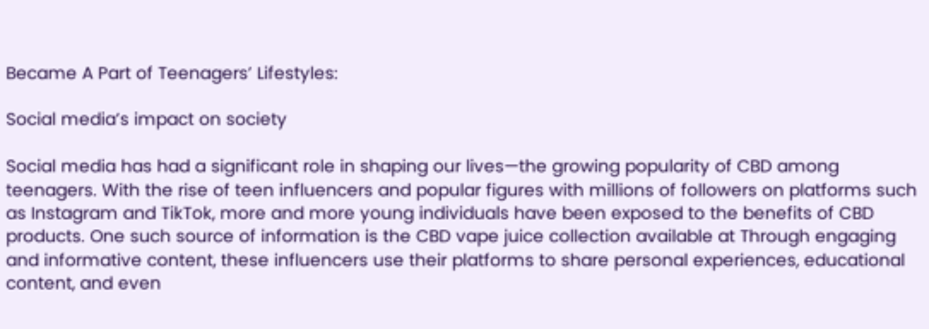Became A Part of Teenagers’ Lifestyles:

Social media’s impact on society

Social media has had a significant role in shaping our lives—the growing popularity of CBD among teenagers. With the rise of teen influencers and popular figures with millions of followers on platforms such as Instagram and TikTok, more and more young individuals have been exposed to the benefits of CBD products. One such source of information is the CBD vape juice collection available at Through engaging and informative content, these influencers use their platforms to share personal experiences, educational content, and even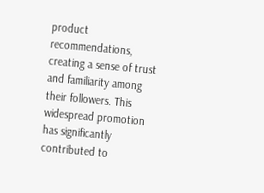product recommendations, creating a sense of trust and familiarity among their followers. This widespread promotion has significantly contributed to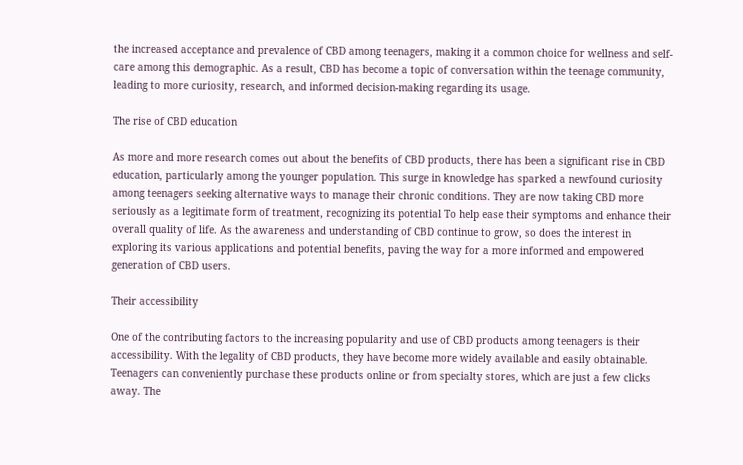the increased acceptance and prevalence of CBD among teenagers, making it a common choice for wellness and self-care among this demographic. As a result, CBD has become a topic of conversation within the teenage community, leading to more curiosity, research, and informed decision-making regarding its usage.

The rise of CBD education

As more and more research comes out about the benefits of CBD products, there has been a significant rise in CBD education, particularly among the younger population. This surge in knowledge has sparked a newfound curiosity among teenagers seeking alternative ways to manage their chronic conditions. They are now taking CBD more seriously as a legitimate form of treatment, recognizing its potential To help ease their symptoms and enhance their overall quality of life. As the awareness and understanding of CBD continue to grow, so does the interest in exploring its various applications and potential benefits, paving the way for a more informed and empowered generation of CBD users.

Their accessibility

One of the contributing factors to the increasing popularity and use of CBD products among teenagers is their accessibility. With the legality of CBD products, they have become more widely available and easily obtainable. Teenagers can conveniently purchase these products online or from specialty stores, which are just a few clicks away. The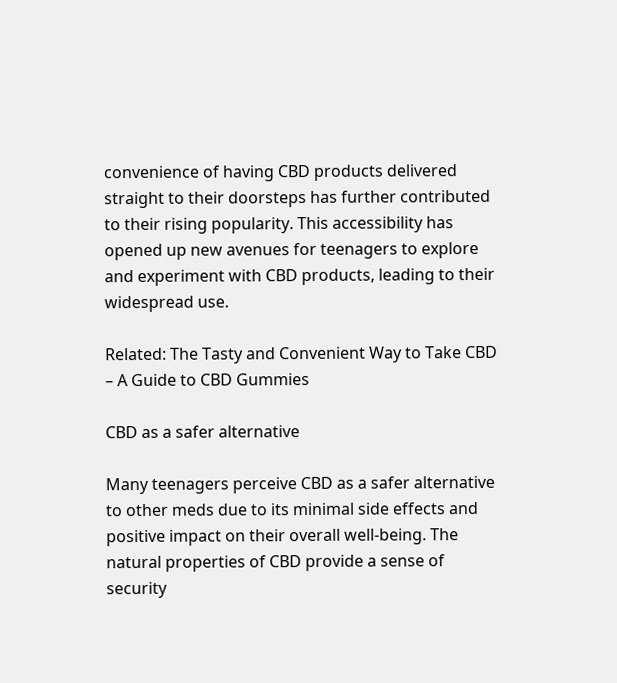convenience of having CBD products delivered straight to their doorsteps has further contributed to their rising popularity. This accessibility has opened up new avenues for teenagers to explore and experiment with CBD products, leading to their widespread use.

Related: The Tasty and Convenient Way to Take CBD – A Guide to CBD Gummies

CBD as a safer alternative

Many teenagers perceive CBD as a safer alternative to other meds due to its minimal side effects and positive impact on their overall well-being. The natural properties of CBD provide a sense of security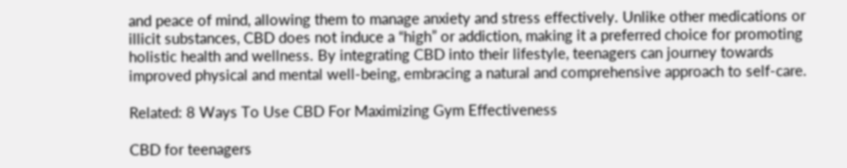and peace of mind, allowing them to manage anxiety and stress effectively. Unlike other medications or illicit substances, CBD does not induce a “high” or addiction, making it a preferred choice for promoting holistic health and wellness. By integrating CBD into their lifestyle, teenagers can journey towards improved physical and mental well-being, embracing a natural and comprehensive approach to self-care.

Related: 8 Ways To Use CBD For Maximizing Gym Effectiveness

CBD for teenagers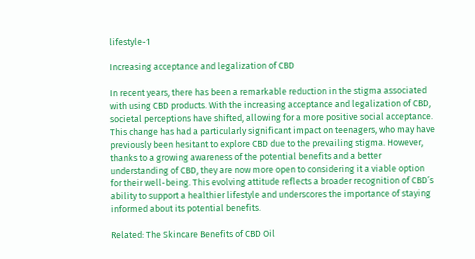lifestyle-1

Increasing acceptance and legalization of CBD

In recent years, there has been a remarkable reduction in the stigma associated with using CBD products. With the increasing acceptance and legalization of CBD, societal perceptions have shifted, allowing for a more positive social acceptance. This change has had a particularly significant impact on teenagers, who may have previously been hesitant to explore CBD due to the prevailing stigma. However, thanks to a growing awareness of the potential benefits and a better understanding of CBD, they are now more open to considering it a viable option for their well-being. This evolving attitude reflects a broader recognition of CBD’s ability to support a healthier lifestyle and underscores the importance of staying informed about its potential benefits.

Related: The Skincare Benefits of CBD Oil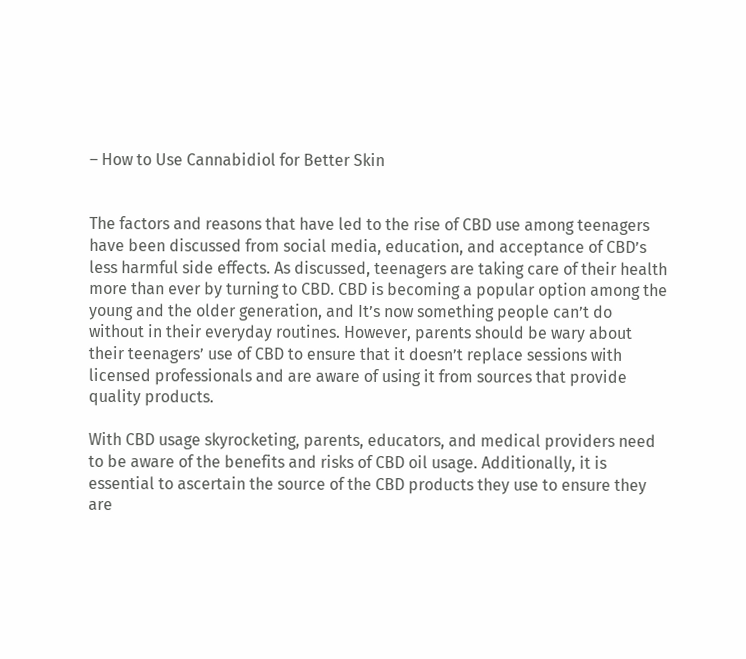– How to Use Cannabidiol for Better Skin


The factors and reasons that have led to the rise of CBD use among teenagers have been discussed from social media, education, and acceptance of CBD’s less harmful side effects. As discussed, teenagers are taking care of their health more than ever by turning to CBD. CBD is becoming a popular option among the young and the older generation, and It’s now something people can’t do without in their everyday routines. However, parents should be wary about their teenagers’ use of CBD to ensure that it doesn’t replace sessions with licensed professionals and are aware of using it from sources that provide quality products.

With CBD usage skyrocketing, parents, educators, and medical providers need to be aware of the benefits and risks of CBD oil usage. Additionally, it is essential to ascertain the source of the CBD products they use to ensure they are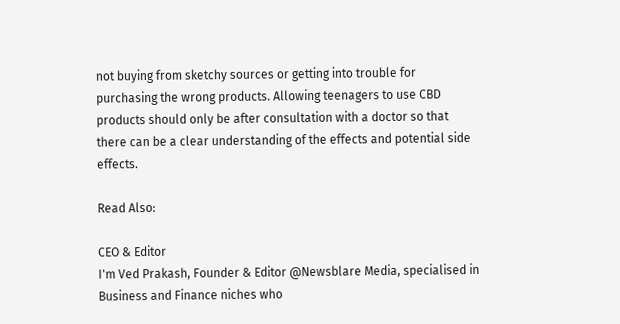not buying from sketchy sources or getting into trouble for purchasing the wrong products. Allowing teenagers to use CBD products should only be after consultation with a doctor so that there can be a clear understanding of the effects and potential side effects.

Read Also:

CEO & Editor
I'm Ved Prakash, Founder & Editor @Newsblare Media, specialised in Business and Finance niches who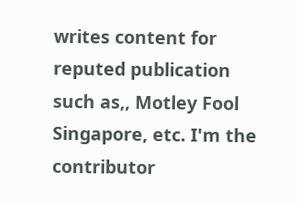writes content for reputed publication such as,, Motley Fool Singapore, etc. I'm the contributor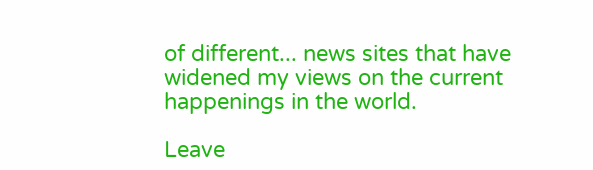of different... news sites that have widened my views on the current happenings in the world.

Leave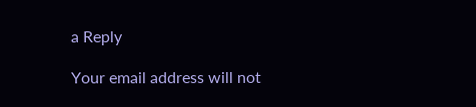a Reply

Your email address will not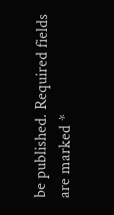be published. Required fields are marked *